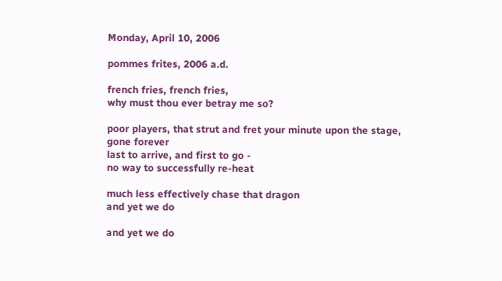Monday, April 10, 2006

pommes frites, 2006 a.d.

french fries, french fries,
why must thou ever betray me so?

poor players, that strut and fret your minute upon the stage,
gone forever
last to arrive, and first to go -
no way to successfully re-heat

much less effectively chase that dragon
and yet we do

and yet we do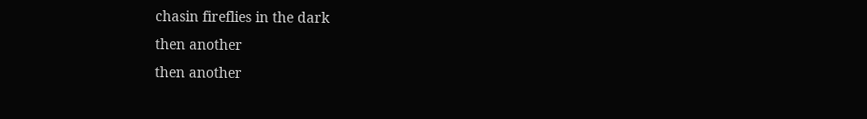chasin fireflies in the dark
then another
then another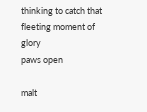thinking to catch that fleeting moment of glory
paws open

malt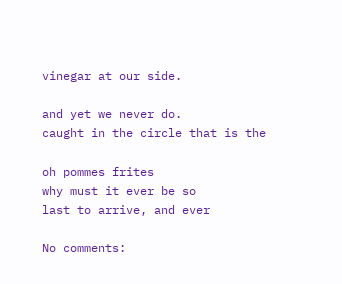vinegar at our side.

and yet we never do.
caught in the circle that is the

oh pommes frites
why must it ever be so
last to arrive, and ever

No comments: